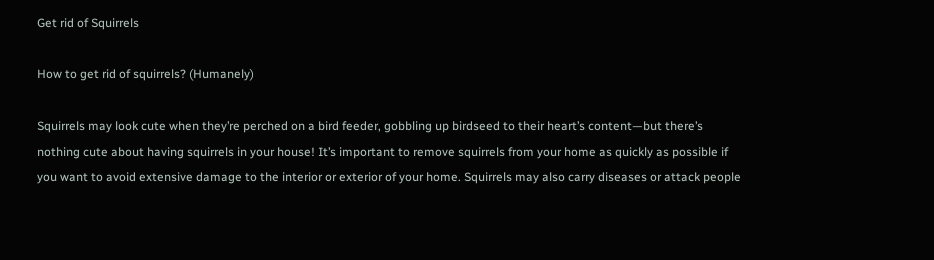Get rid of Squirrels

How to get rid of squirrels? (Humanely)

Squirrels may look cute when they’re perched on a bird feeder, gobbling up birdseed to their heart’s content—but there’s nothing cute about having squirrels in your house! It’s important to remove squirrels from your home as quickly as possible if you want to avoid extensive damage to the interior or exterior of your home. Squirrels may also carry diseases or attack people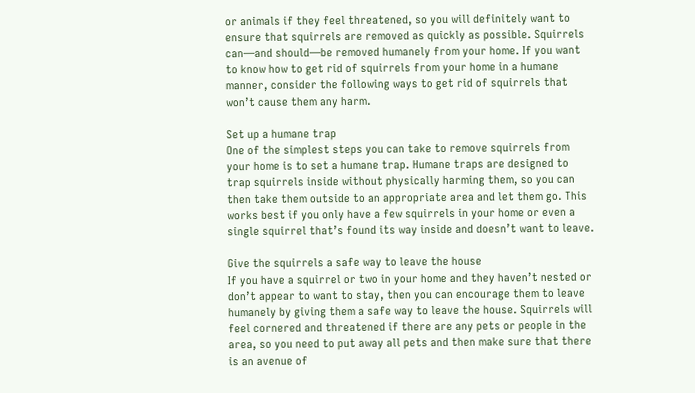or animals if they feel threatened, so you will definitely want to ensure that squirrels are removed as quickly as possible. Squirrels can—and should—be removed humanely from your home. If you want to know how to get rid of squirrels from your home in a humane manner, consider the following ways to get rid of squirrels that won’t cause them any harm.

Set up a humane trap
One of the simplest steps you can take to remove squirrels from your home is to set a humane trap. Humane traps are designed to trap squirrels inside without physically harming them, so you can then take them outside to an appropriate area and let them go. This works best if you only have a few squirrels in your home or even a single squirrel that’s found its way inside and doesn’t want to leave.

Give the squirrels a safe way to leave the house
If you have a squirrel or two in your home and they haven’t nested or don’t appear to want to stay, then you can encourage them to leave humanely by giving them a safe way to leave the house. Squirrels will feel cornered and threatened if there are any pets or people in the area, so you need to put away all pets and then make sure that there is an avenue of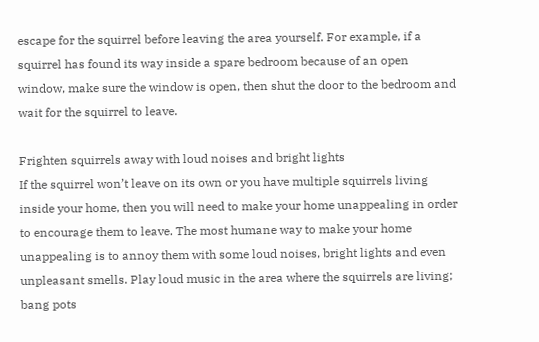escape for the squirrel before leaving the area yourself. For example, if a squirrel has found its way inside a spare bedroom because of an open window, make sure the window is open, then shut the door to the bedroom and wait for the squirrel to leave.

Frighten squirrels away with loud noises and bright lights
If the squirrel won’t leave on its own or you have multiple squirrels living inside your home, then you will need to make your home unappealing in order to encourage them to leave. The most humane way to make your home unappealing is to annoy them with some loud noises, bright lights and even unpleasant smells. Play loud music in the area where the squirrels are living; bang pots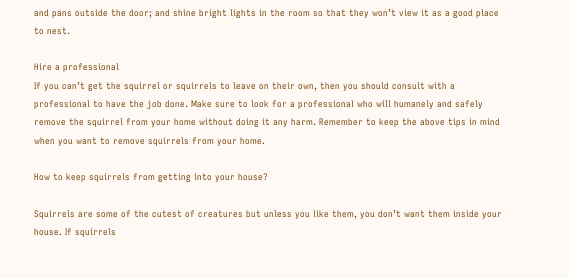and pans outside the door; and shine bright lights in the room so that they won’t view it as a good place to nest.

Hire a professional
If you can’t get the squirrel or squirrels to leave on their own, then you should consult with a professional to have the job done. Make sure to look for a professional who will humanely and safely remove the squirrel from your home without doing it any harm. Remember to keep the above tips in mind when you want to remove squirrels from your home.

How to keep squirrels from getting into your house?

Squirrels are some of the cutest of creatures but unless you like them, you don’t want them inside your house. If squirrels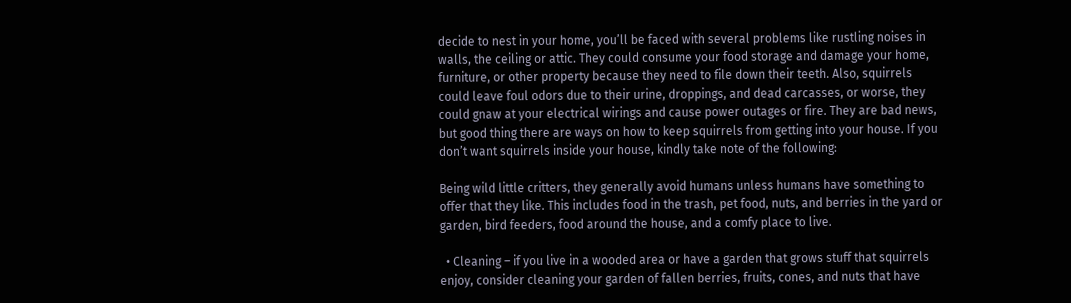decide to nest in your home, you’ll be faced with several problems like rustling noises in walls, the ceiling or attic. They could consume your food storage and damage your home, furniture, or other property because they need to file down their teeth. Also, squirrels could leave foul odors due to their urine, droppings, and dead carcasses, or worse, they could gnaw at your electrical wirings and cause power outages or fire. They are bad news, but good thing there are ways on how to keep squirrels from getting into your house. If you don’t want squirrels inside your house, kindly take note of the following:

Being wild little critters, they generally avoid humans unless humans have something to offer that they like. This includes food in the trash, pet food, nuts, and berries in the yard or garden, bird feeders, food around the house, and a comfy place to live.

  • Cleaning – if you live in a wooded area or have a garden that grows stuff that squirrels enjoy, consider cleaning your garden of fallen berries, fruits, cones, and nuts that have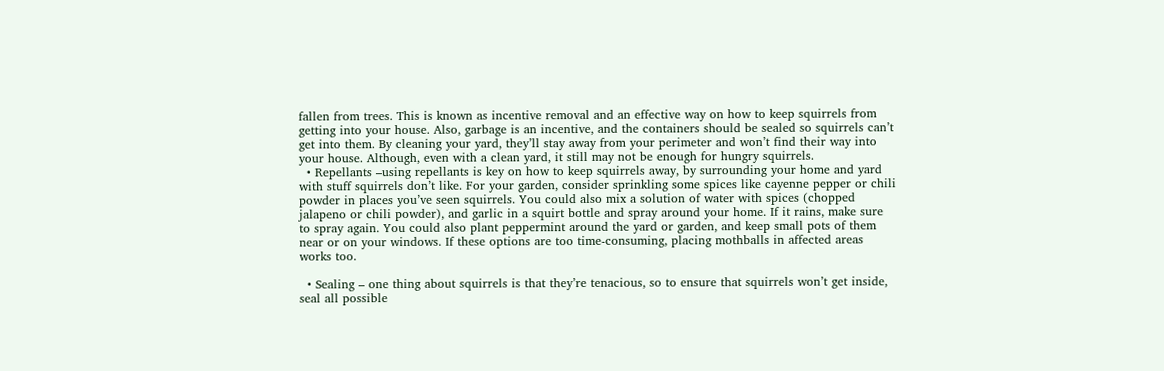fallen from trees. This is known as incentive removal and an effective way on how to keep squirrels from getting into your house. Also, garbage is an incentive, and the containers should be sealed so squirrels can’t get into them. By cleaning your yard, they’ll stay away from your perimeter and won’t find their way into your house. Although, even with a clean yard, it still may not be enough for hungry squirrels.
  • Repellants –using repellants is key on how to keep squirrels away, by surrounding your home and yard with stuff squirrels don’t like. For your garden, consider sprinkling some spices like cayenne pepper or chili powder in places you’ve seen squirrels. You could also mix a solution of water with spices (chopped jalapeno or chili powder), and garlic in a squirt bottle and spray around your home. If it rains, make sure to spray again. You could also plant peppermint around the yard or garden, and keep small pots of them near or on your windows. If these options are too time-consuming, placing mothballs in affected areas works too.

  • Sealing – one thing about squirrels is that they’re tenacious, so to ensure that squirrels won’t get inside, seal all possible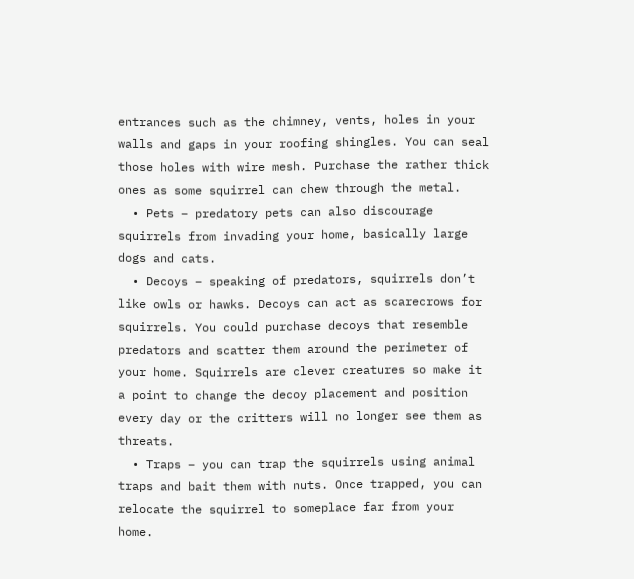entrances such as the chimney, vents, holes in your walls and gaps in your roofing shingles. You can seal those holes with wire mesh. Purchase the rather thick ones as some squirrel can chew through the metal.
  • Pets – predatory pets can also discourage squirrels from invading your home, basically large dogs and cats.
  • Decoys – speaking of predators, squirrels don’t like owls or hawks. Decoys can act as scarecrows for squirrels. You could purchase decoys that resemble predators and scatter them around the perimeter of your home. Squirrels are clever creatures so make it a point to change the decoy placement and position every day or the critters will no longer see them as threats.
  • Traps – you can trap the squirrels using animal traps and bait them with nuts. Once trapped, you can relocate the squirrel to someplace far from your home.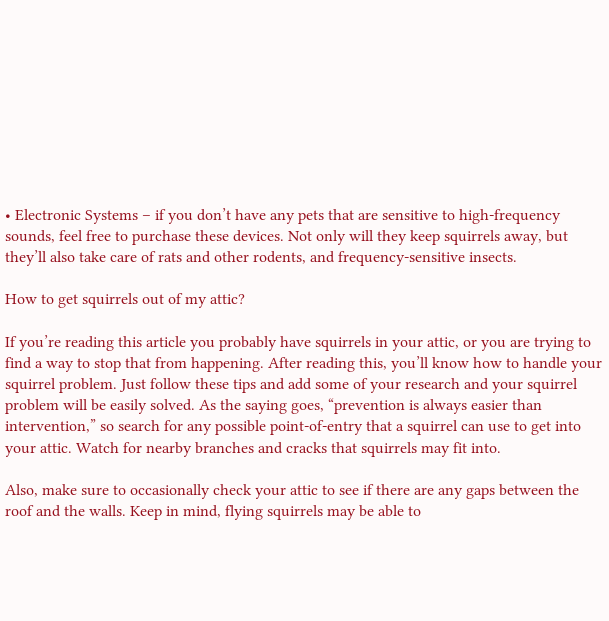• Electronic Systems – if you don’t have any pets that are sensitive to high-frequency sounds, feel free to purchase these devices. Not only will they keep squirrels away, but they’ll also take care of rats and other rodents, and frequency-sensitive insects.

How to get squirrels out of my attic?

If you’re reading this article you probably have squirrels in your attic, or you are trying to find a way to stop that from happening. After reading this, you’ll know how to handle your squirrel problem. Just follow these tips and add some of your research and your squirrel problem will be easily solved. As the saying goes, “prevention is always easier than intervention,” so search for any possible point-of-entry that a squirrel can use to get into your attic. Watch for nearby branches and cracks that squirrels may fit into.

Also, make sure to occasionally check your attic to see if there are any gaps between the roof and the walls. Keep in mind, flying squirrels may be able to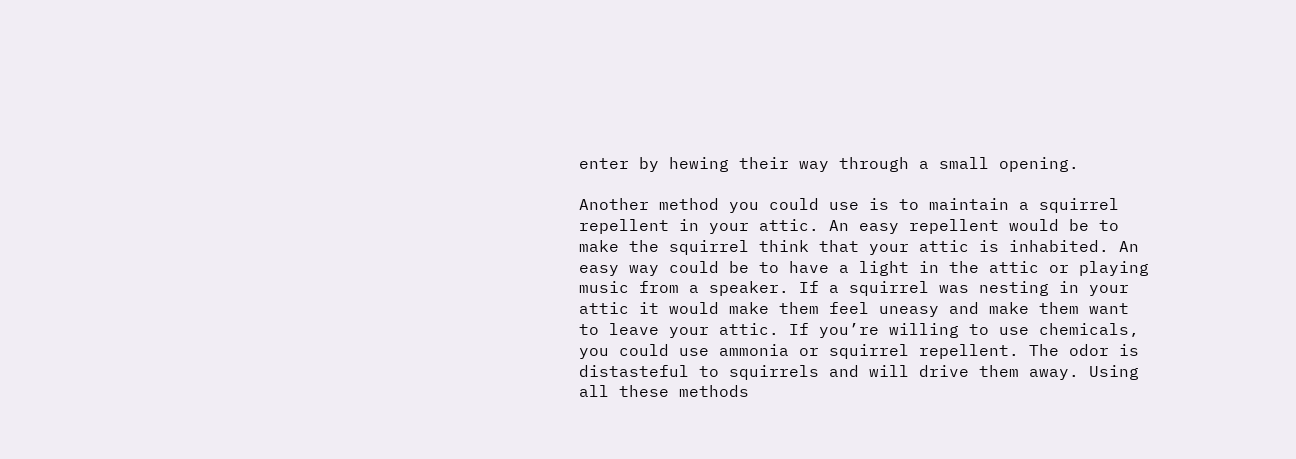enter by hewing their way through a small opening.

Another method you could use is to maintain a squirrel repellent in your attic. An easy repellent would be to make the squirrel think that your attic is inhabited. An easy way could be to have a light in the attic or playing music from a speaker. If a squirrel was nesting in your attic it would make them feel uneasy and make them want to leave your attic. If you’re willing to use chemicals, you could use ammonia or squirrel repellent. The odor is distasteful to squirrels and will drive them away. Using all these methods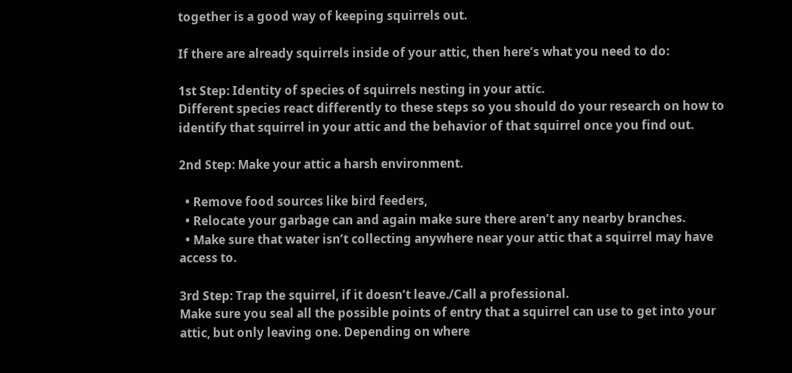together is a good way of keeping squirrels out.

If there are already squirrels inside of your attic, then here’s what you need to do:

1st Step: Identity of species of squirrels nesting in your attic.
Different species react differently to these steps so you should do your research on how to identify that squirrel in your attic and the behavior of that squirrel once you find out.

2nd Step: Make your attic a harsh environment.

  • Remove food sources like bird feeders,
  • Relocate your garbage can and again make sure there aren’t any nearby branches.
  • Make sure that water isn’t collecting anywhere near your attic that a squirrel may have access to.

3rd Step: Trap the squirrel, if it doesn’t leave./Call a professional.
Make sure you seal all the possible points of entry that a squirrel can use to get into your attic, but only leaving one. Depending on where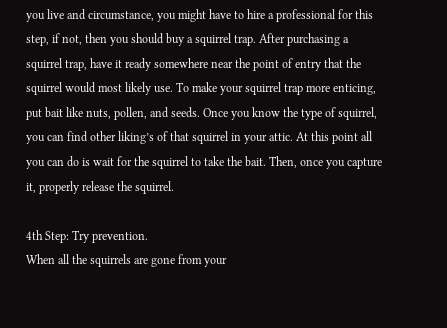you live and circumstance, you might have to hire a professional for this step, if not, then you should buy a squirrel trap. After purchasing a squirrel trap, have it ready somewhere near the point of entry that the squirrel would most likely use. To make your squirrel trap more enticing, put bait like nuts, pollen, and seeds. Once you know the type of squirrel, you can find other liking’s of that squirrel in your attic. At this point all you can do is wait for the squirrel to take the bait. Then, once you capture it, properly release the squirrel.

4th Step: Try prevention.
When all the squirrels are gone from your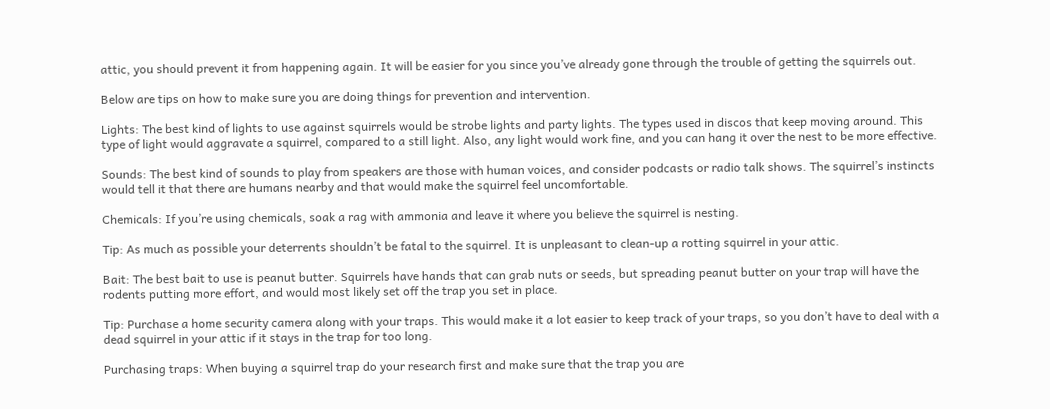attic, you should prevent it from happening again. It will be easier for you since you’ve already gone through the trouble of getting the squirrels out.

Below are tips on how to make sure you are doing things for prevention and intervention.

Lights: The best kind of lights to use against squirrels would be strobe lights and party lights. The types used in discos that keep moving around. This type of light would aggravate a squirrel, compared to a still light. Also, any light would work fine, and you can hang it over the nest to be more effective.

Sounds: The best kind of sounds to play from speakers are those with human voices, and consider podcasts or radio talk shows. The squirrel’s instincts would tell it that there are humans nearby and that would make the squirrel feel uncomfortable.

Chemicals: If you’re using chemicals, soak a rag with ammonia and leave it where you believe the squirrel is nesting.

Tip: As much as possible your deterrents shouldn’t be fatal to the squirrel. It is unpleasant to clean-up a rotting squirrel in your attic.

Bait: The best bait to use is peanut butter. Squirrels have hands that can grab nuts or seeds, but spreading peanut butter on your trap will have the rodents putting more effort, and would most likely set off the trap you set in place.

Tip: Purchase a home security camera along with your traps. This would make it a lot easier to keep track of your traps, so you don’t have to deal with a dead squirrel in your attic if it stays in the trap for too long.

Purchasing traps: When buying a squirrel trap do your research first and make sure that the trap you are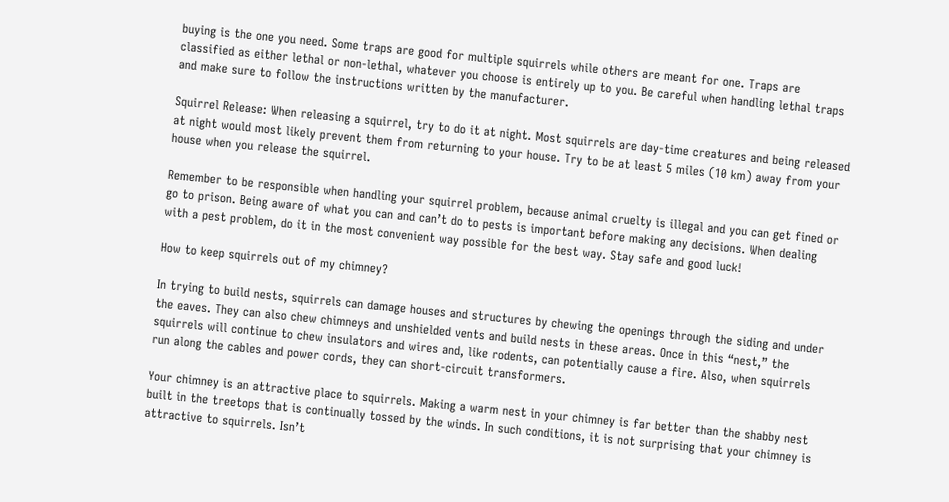buying is the one you need. Some traps are good for multiple squirrels while others are meant for one. Traps are classified as either lethal or non-lethal, whatever you choose is entirely up to you. Be careful when handling lethal traps and make sure to follow the instructions written by the manufacturer.

Squirrel Release: When releasing a squirrel, try to do it at night. Most squirrels are day-time creatures and being released at night would most likely prevent them from returning to your house. Try to be at least 5 miles (10 km) away from your house when you release the squirrel.

Remember to be responsible when handling your squirrel problem, because animal cruelty is illegal and you can get fined or go to prison. Being aware of what you can and can’t do to pests is important before making any decisions. When dealing with a pest problem, do it in the most convenient way possible for the best way. Stay safe and good luck!

How to keep squirrels out of my chimney?

In trying to build nests, squirrels can damage houses and structures by chewing the openings through the siding and under the eaves. They can also chew chimneys and unshielded vents and build nests in these areas. Once in this “nest,” the squirrels will continue to chew insulators and wires and, like rodents, can potentially cause a fire. Also, when squirrels run along the cables and power cords, they can short-circuit transformers.

Your chimney is an attractive place to squirrels. Making a warm nest in your chimney is far better than the shabby nest built in the treetops that is continually tossed by the winds. In such conditions, it is not surprising that your chimney is attractive to squirrels. Isn’t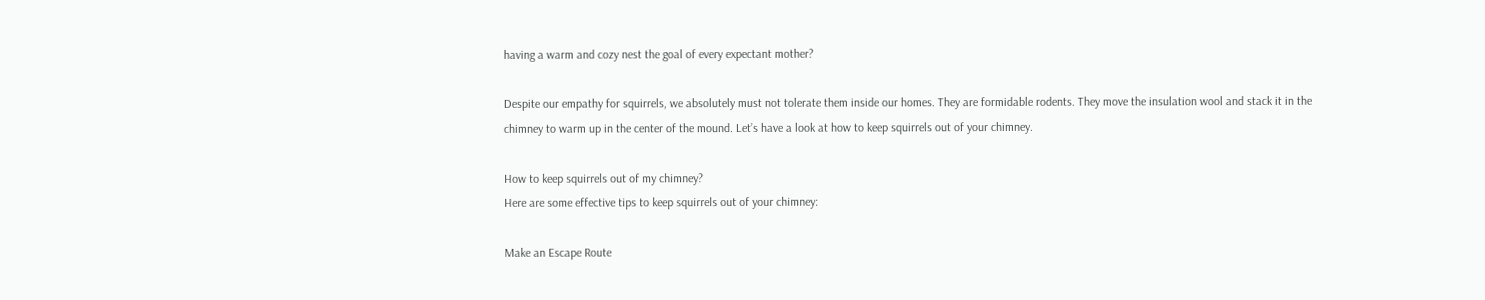having a warm and cozy nest the goal of every expectant mother?

Despite our empathy for squirrels, we absolutely must not tolerate them inside our homes. They are formidable rodents. They move the insulation wool and stack it in the chimney to warm up in the center of the mound. Let’s have a look at how to keep squirrels out of your chimney.

How to keep squirrels out of my chimney?
Here are some effective tips to keep squirrels out of your chimney:

Make an Escape Route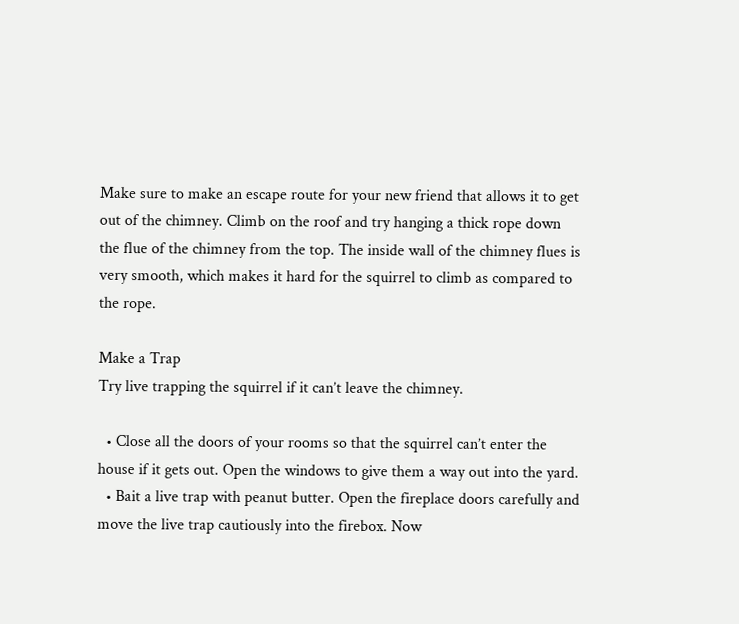Make sure to make an escape route for your new friend that allows it to get out of the chimney. Climb on the roof and try hanging a thick rope down the flue of the chimney from the top. The inside wall of the chimney flues is very smooth, which makes it hard for the squirrel to climb as compared to the rope.

Make a Trap
Try live trapping the squirrel if it can’t leave the chimney.

  • Close all the doors of your rooms so that the squirrel can’t enter the house if it gets out. Open the windows to give them a way out into the yard.
  • Bait a live trap with peanut butter. Open the fireplace doors carefully and move the live trap cautiously into the firebox. Now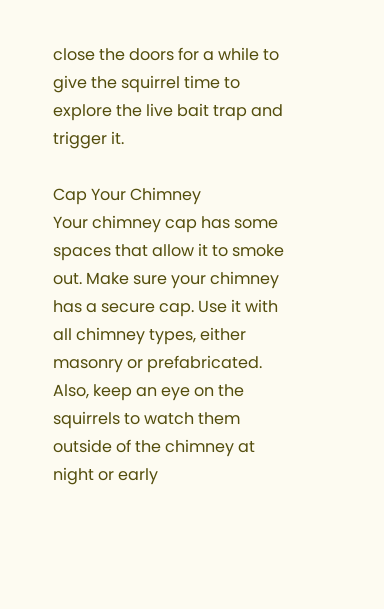close the doors for a while to give the squirrel time to explore the live bait trap and trigger it.

Cap Your Chimney
Your chimney cap has some spaces that allow it to smoke out. Make sure your chimney has a secure cap. Use it with all chimney types, either masonry or prefabricated. Also, keep an eye on the squirrels to watch them outside of the chimney at night or early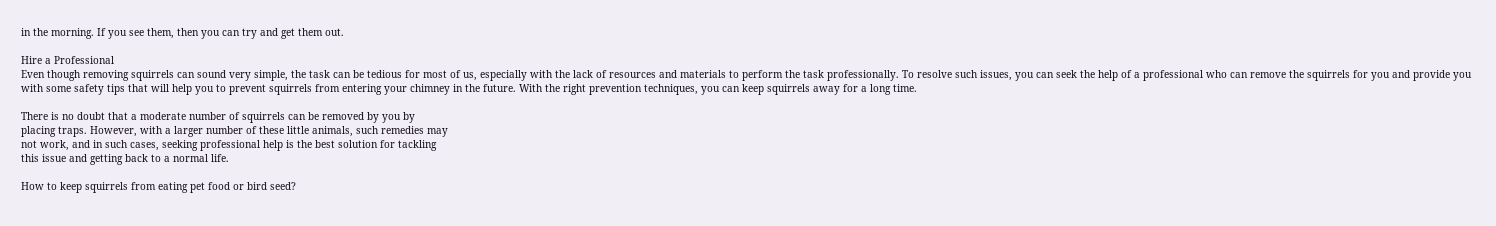in the morning. If you see them, then you can try and get them out.

Hire a Professional
Even though removing squirrels can sound very simple, the task can be tedious for most of us, especially with the lack of resources and materials to perform the task professionally. To resolve such issues, you can seek the help of a professional who can remove the squirrels for you and provide you with some safety tips that will help you to prevent squirrels from entering your chimney in the future. With the right prevention techniques, you can keep squirrels away for a long time.

There is no doubt that a moderate number of squirrels can be removed by you by
placing traps. However, with a larger number of these little animals, such remedies may
not work, and in such cases, seeking professional help is the best solution for tackling
this issue and getting back to a normal life.

How to keep squirrels from eating pet food or bird seed?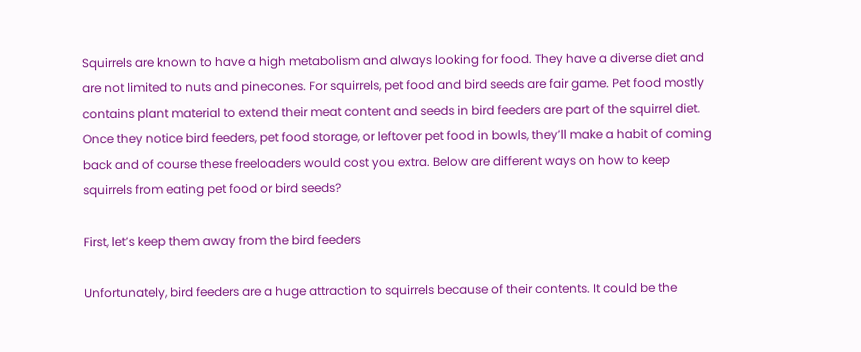Squirrels are known to have a high metabolism and always looking for food. They have a diverse diet and are not limited to nuts and pinecones. For squirrels, pet food and bird seeds are fair game. Pet food mostly contains plant material to extend their meat content and seeds in bird feeders are part of the squirrel diet. Once they notice bird feeders, pet food storage, or leftover pet food in bowls, they’ll make a habit of coming back and of course these freeloaders would cost you extra. Below are different ways on how to keep squirrels from eating pet food or bird seeds?

First, let’s keep them away from the bird feeders

Unfortunately, bird feeders are a huge attraction to squirrels because of their contents. It could be the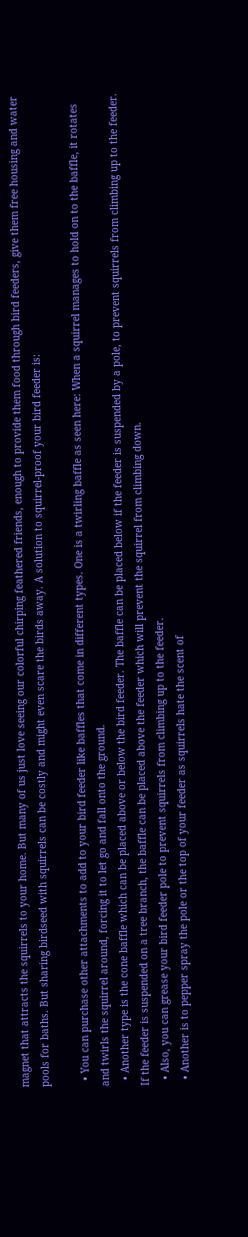magnet that attracts the squirrels to your home. But many of us just love seeing our colorful chirping feathered friends, enough to provide them food through bird feeders, give them free housing and water pools for baths. But sharing birdseed with squirrels can be costly and might even scare the birds away. A solution to squirrel-proof your bird feeder is:

  • You can purchase other attachments to add to your bird feeder like baffles that come in different types. One is a twirling baffle as seen here: When a squirrel manages to hold on to the baffle, it rotates and twirls the squirrel around, forcing it to let go and fall onto the ground.
  • Another type is the cone baffle which can be placed above or below the bird feeder. The baffle can be placed below if the feeder is suspended by a pole, to prevent squirrels from climbing up to the feeder. If the feeder is suspended on a tree branch, the baffle can be placed above the feeder which will prevent the squirrel from climbing down.
  • Also, you can grease your bird feeder pole to prevent squirrels from climbing up to the feeder.
  • Another is to pepper spray the pole or the top of your feeder as squirrels hate the scent of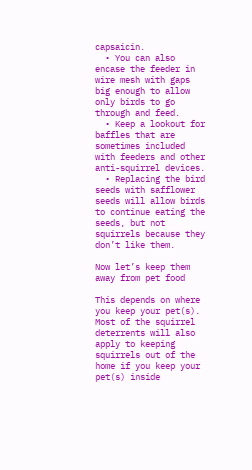capsaicin.
  • You can also encase the feeder in wire mesh with gaps big enough to allow only birds to go through and feed.
  • Keep a lookout for baffles that are sometimes included with feeders and other anti-squirrel devices.
  • Replacing the bird seeds with safflower seeds will allow birds to continue eating the seeds, but not squirrels because they don’t like them.

Now let’s keep them away from pet food

This depends on where you keep your pet(s). Most of the squirrel deterrents will also apply to keeping squirrels out of the home if you keep your pet(s) inside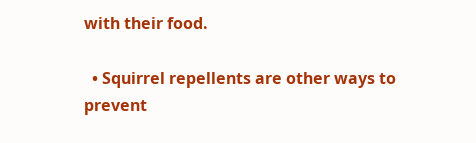with their food.

  • Squirrel repellents are other ways to prevent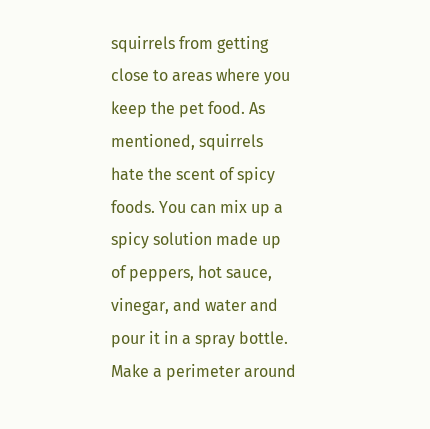squirrels from getting close to areas where you keep the pet food. As mentioned, squirrels hate the scent of spicy foods. You can mix up a spicy solution made up of peppers, hot sauce, vinegar, and water and pour it in a spray bottle. Make a perimeter around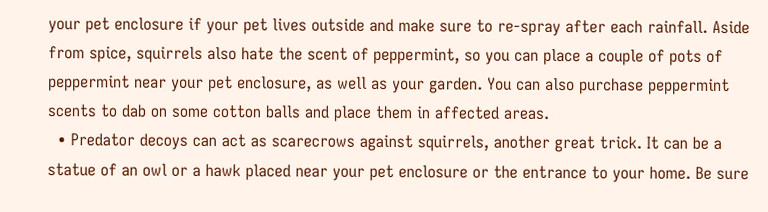your pet enclosure if your pet lives outside and make sure to re-spray after each rainfall. Aside from spice, squirrels also hate the scent of peppermint, so you can place a couple of pots of peppermint near your pet enclosure, as well as your garden. You can also purchase peppermint scents to dab on some cotton balls and place them in affected areas.
  • Predator decoys can act as scarecrows against squirrels, another great trick. It can be a statue of an owl or a hawk placed near your pet enclosure or the entrance to your home. Be sure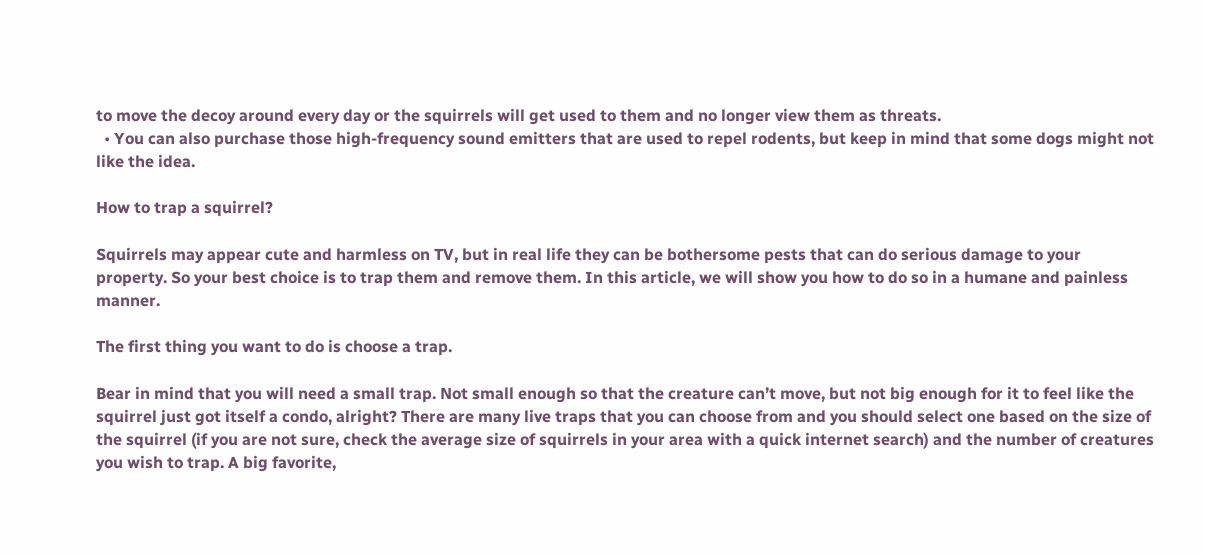to move the decoy around every day or the squirrels will get used to them and no longer view them as threats.
  • You can also purchase those high-frequency sound emitters that are used to repel rodents, but keep in mind that some dogs might not like the idea.

How to trap a squirrel?

Squirrels may appear cute and harmless on TV, but in real life they can be bothersome pests that can do serious damage to your property. So your best choice is to trap them and remove them. In this article, we will show you how to do so in a humane and painless manner.

The first thing you want to do is choose a trap.

Bear in mind that you will need a small trap. Not small enough so that the creature can’t move, but not big enough for it to feel like the squirrel just got itself a condo, alright? There are many live traps that you can choose from and you should select one based on the size of the squirrel (if you are not sure, check the average size of squirrels in your area with a quick internet search) and the number of creatures you wish to trap. A big favorite,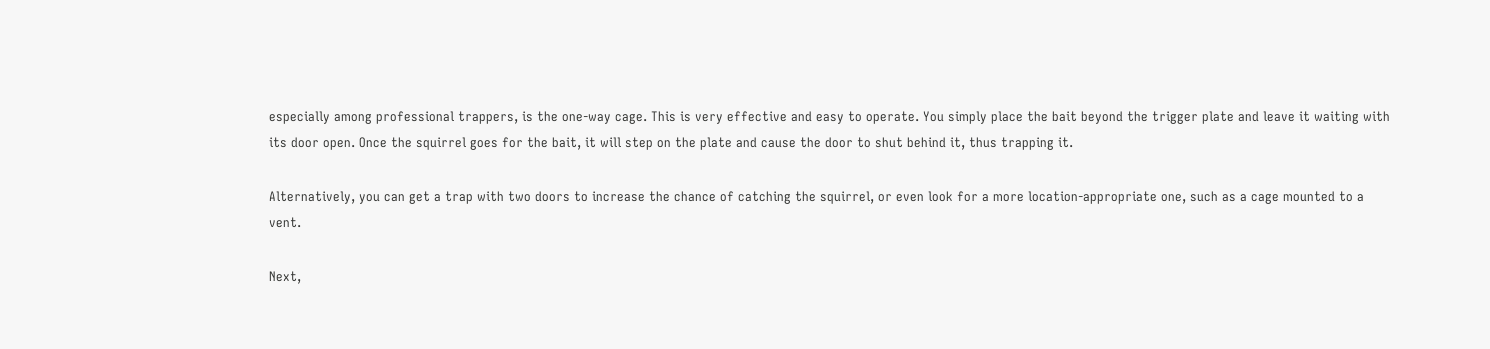especially among professional trappers, is the one-way cage. This is very effective and easy to operate. You simply place the bait beyond the trigger plate and leave it waiting with its door open. Once the squirrel goes for the bait, it will step on the plate and cause the door to shut behind it, thus trapping it.

Alternatively, you can get a trap with two doors to increase the chance of catching the squirrel, or even look for a more location-appropriate one, such as a cage mounted to a vent.

Next,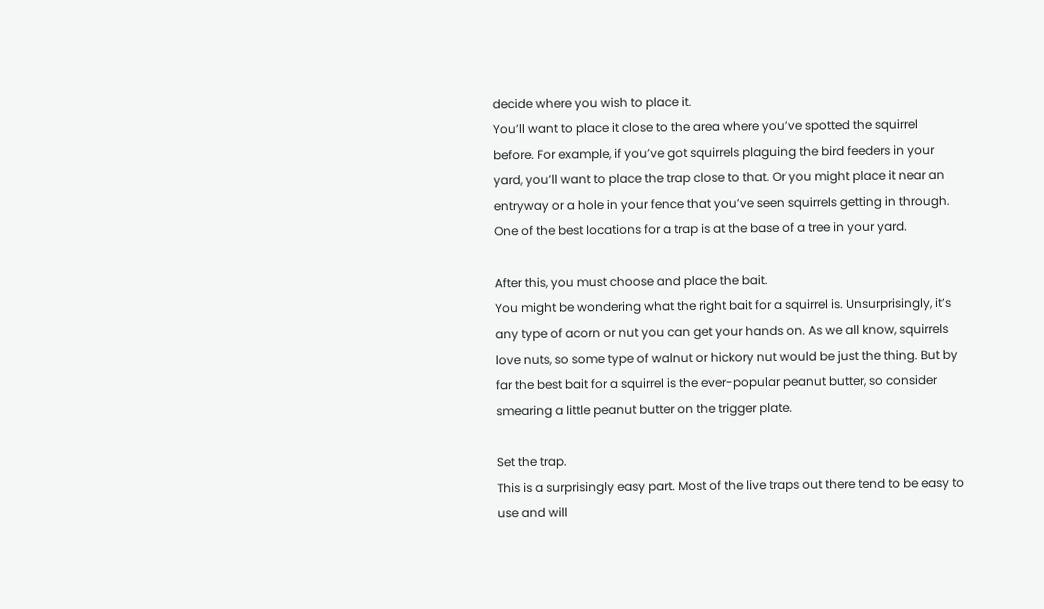decide where you wish to place it.
You’ll want to place it close to the area where you’ve spotted the squirrel before. For example, if you’ve got squirrels plaguing the bird feeders in your yard, you’ll want to place the trap close to that. Or you might place it near an entryway or a hole in your fence that you’ve seen squirrels getting in through. One of the best locations for a trap is at the base of a tree in your yard.

After this, you must choose and place the bait.
You might be wondering what the right bait for a squirrel is. Unsurprisingly, it’s any type of acorn or nut you can get your hands on. As we all know, squirrels love nuts, so some type of walnut or hickory nut would be just the thing. But by far the best bait for a squirrel is the ever-popular peanut butter, so consider smearing a little peanut butter on the trigger plate.

Set the trap.
This is a surprisingly easy part. Most of the live traps out there tend to be easy to use and will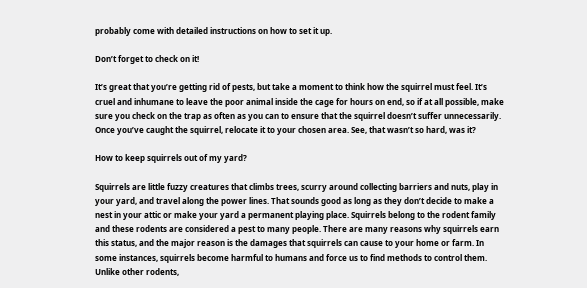probably come with detailed instructions on how to set it up.

Don’t forget to check on it!

It’s great that you’re getting rid of pests, but take a moment to think how the squirrel must feel. It’s cruel and inhumane to leave the poor animal inside the cage for hours on end, so if at all possible, make sure you check on the trap as often as you can to ensure that the squirrel doesn’t suffer unnecessarily. Once you’ve caught the squirrel, relocate it to your chosen area. See, that wasn’t so hard, was it?

How to keep squirrels out of my yard?

Squirrels are little fuzzy creatures that climbs trees, scurry around collecting barriers and nuts, play in your yard, and travel along the power lines. That sounds good as long as they don’t decide to make a nest in your attic or make your yard a permanent playing place. Squirrels belong to the rodent family and these rodents are considered a pest to many people. There are many reasons why squirrels earn this status, and the major reason is the damages that squirrels can cause to your home or farm. In some instances, squirrels become harmful to humans and force us to find methods to control them. Unlike other rodents,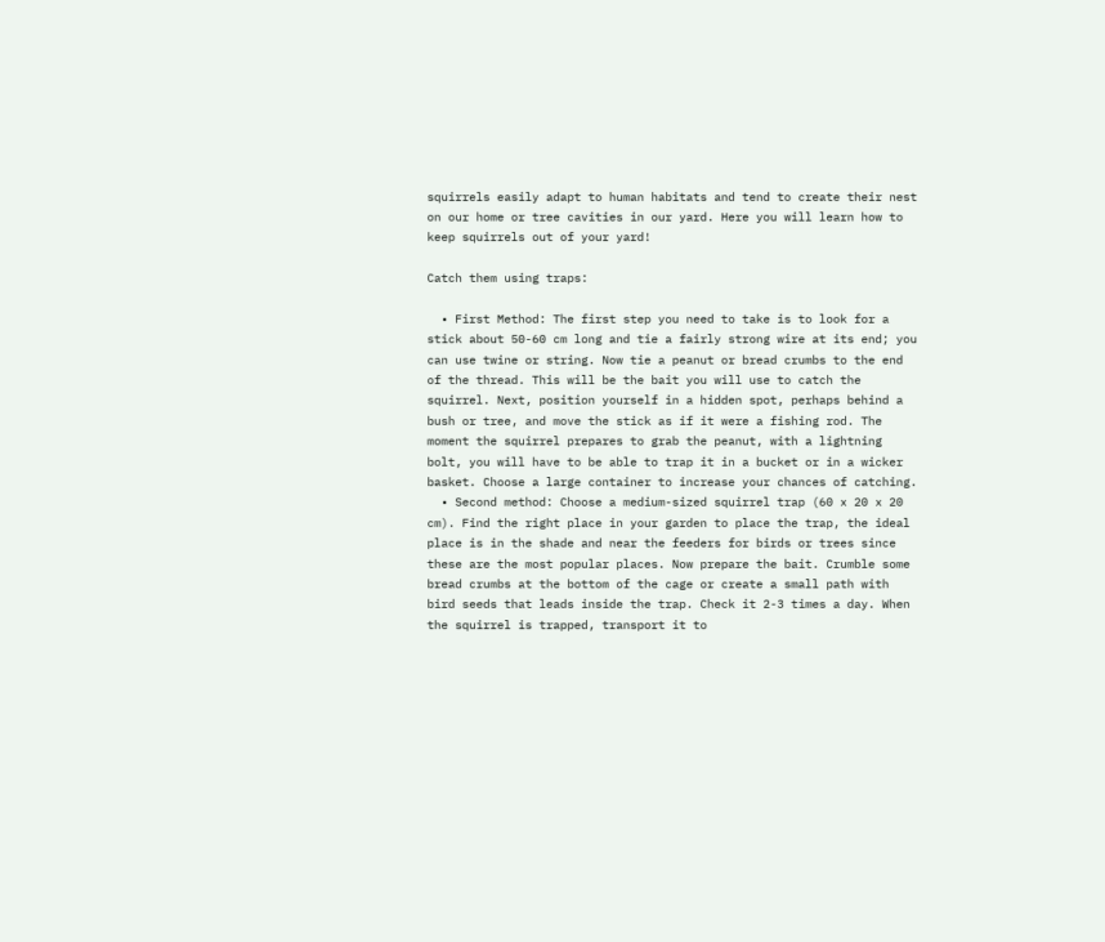squirrels easily adapt to human habitats and tend to create their nest on our home or tree cavities in our yard. Here you will learn how to keep squirrels out of your yard!

Catch them using traps:

  • First Method: The first step you need to take is to look for a stick about 50-60 cm long and tie a fairly strong wire at its end; you can use twine or string. Now tie a peanut or bread crumbs to the end of the thread. This will be the bait you will use to catch the squirrel. Next, position yourself in a hidden spot, perhaps behind a bush or tree, and move the stick as if it were a fishing rod. The moment the squirrel prepares to grab the peanut, with a lightning bolt, you will have to be able to trap it in a bucket or in a wicker basket. Choose a large container to increase your chances of catching.
  • Second method: Choose a medium-sized squirrel trap (60 x 20 x 20 cm). Find the right place in your garden to place the trap, the ideal place is in the shade and near the feeders for birds or trees since these are the most popular places. Now prepare the bait. Crumble some bread crumbs at the bottom of the cage or create a small path with bird seeds that leads inside the trap. Check it 2-3 times a day. When the squirrel is trapped, transport it to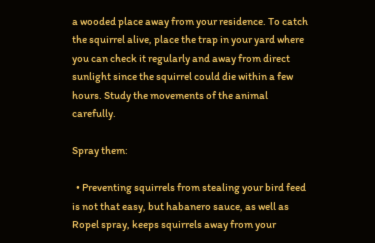a wooded place away from your residence. To catch the squirrel alive, place the trap in your yard where you can check it regularly and away from direct sunlight since the squirrel could die within a few hours. Study the movements of the animal carefully.

Spray them:

  • Preventing squirrels from stealing your bird feed is not that easy, but habanero sauce, as well as Ropel spray, keeps squirrels away from your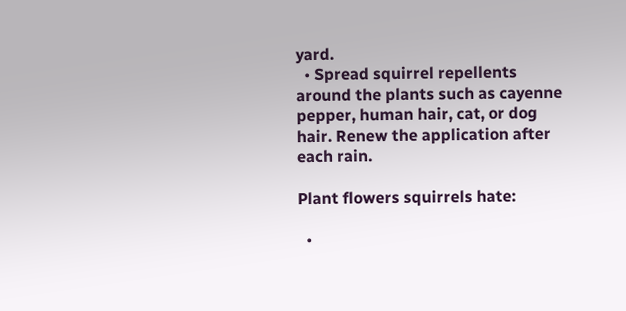yard.
  • Spread squirrel repellents around the plants such as cayenne pepper, human hair, cat, or dog hair. Renew the application after each rain.

Plant flowers squirrels hate:

  •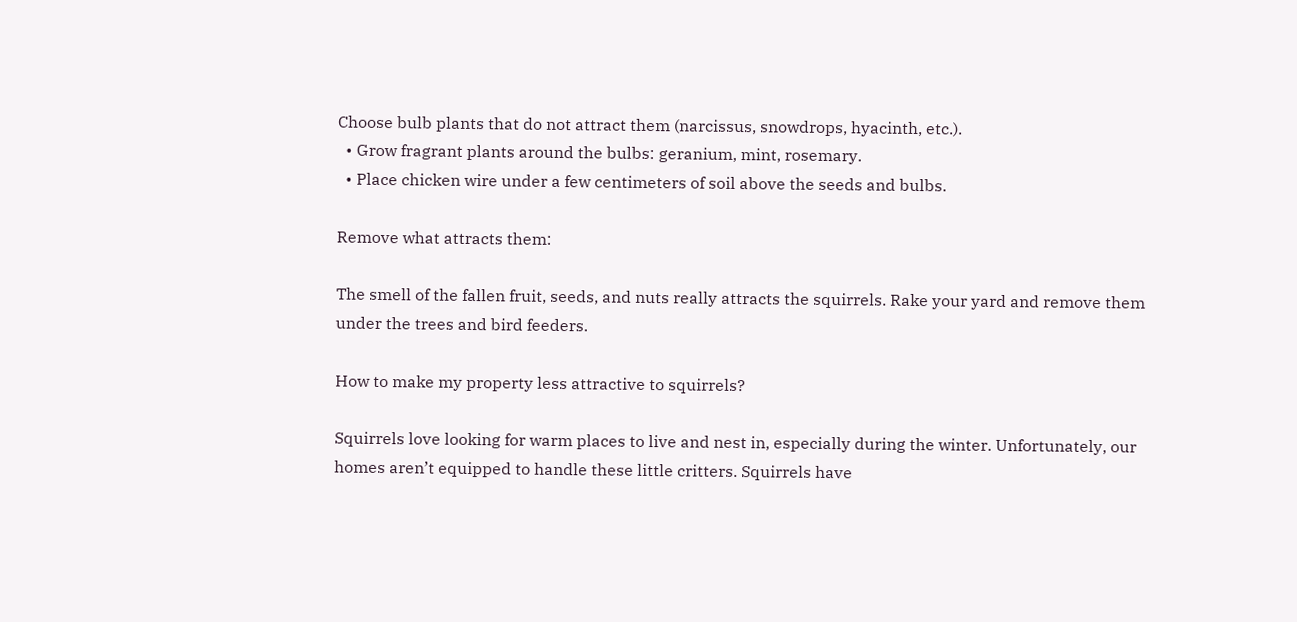Choose bulb plants that do not attract them (narcissus, snowdrops, hyacinth, etc.).
  • Grow fragrant plants around the bulbs: geranium, mint, rosemary.
  • Place chicken wire under a few centimeters of soil above the seeds and bulbs.

Remove what attracts them:

The smell of the fallen fruit, seeds, and nuts really attracts the squirrels. Rake your yard and remove them under the trees and bird feeders.

How to make my property less attractive to squirrels?

Squirrels love looking for warm places to live and nest in, especially during the winter. Unfortunately, our homes aren’t equipped to handle these little critters. Squirrels have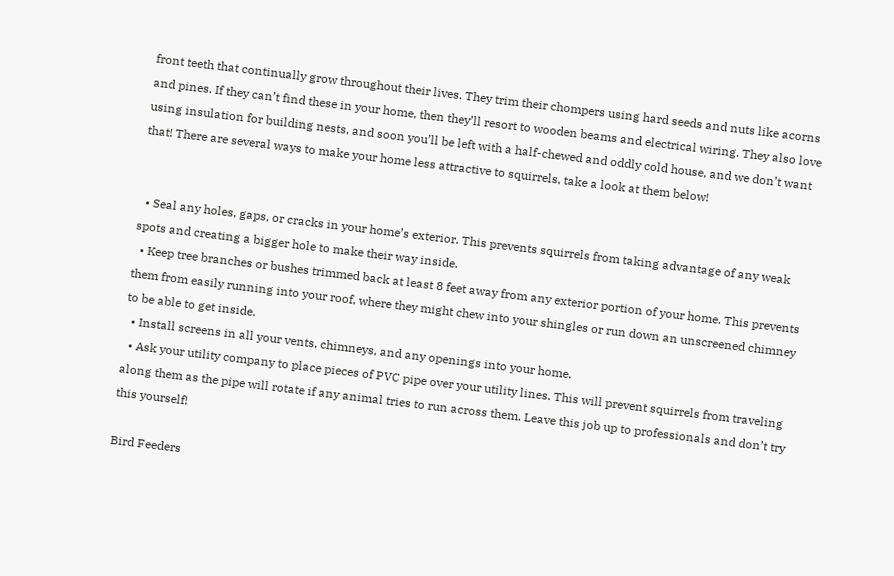front teeth that continually grow throughout their lives. They trim their chompers using hard seeds and nuts like acorns and pines. If they can’t find these in your home, then they’ll resort to wooden beams and electrical wiring. They also love using insulation for building nests, and soon you’ll be left with a half-chewed and oddly cold house, and we don’t want that! There are several ways to make your home less attractive to squirrels, take a look at them below!


  • Seal any holes, gaps, or cracks in your home’s exterior. This prevents squirrels from taking advantage of any weak spots and creating a bigger hole to make their way inside.
  • Keep tree branches or bushes trimmed back at least 8 feet away from any exterior portion of your home. This prevents them from easily running into your roof, where they might chew into your shingles or run down an unscreened chimney to be able to get inside.
  • Install screens in all your vents, chimneys, and any openings into your home.
  • Ask your utility company to place pieces of PVC pipe over your utility lines. This will prevent squirrels from traveling along them as the pipe will rotate if any animal tries to run across them. Leave this job up to professionals and don’t try this yourself!

Bird Feeders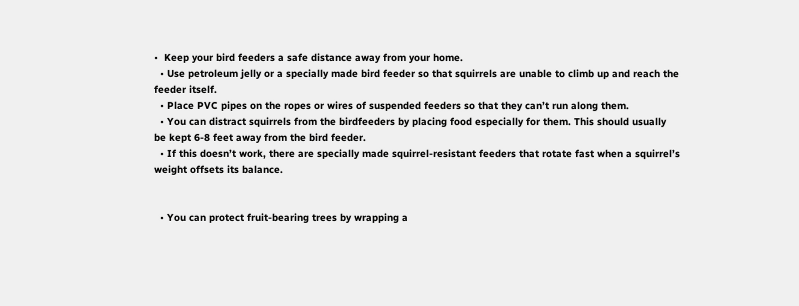•  Keep your bird feeders a safe distance away from your home.
  • Use petroleum jelly or a specially made bird feeder so that squirrels are unable to climb up and reach the feeder itself.
  • Place PVC pipes on the ropes or wires of suspended feeders so that they can’t run along them.
  • You can distract squirrels from the birdfeeders by placing food especially for them. This should usually be kept 6-8 feet away from the bird feeder.
  • If this doesn’t work, there are specially made squirrel-resistant feeders that rotate fast when a squirrel’s weight offsets its balance.


  • You can protect fruit-bearing trees by wrapping a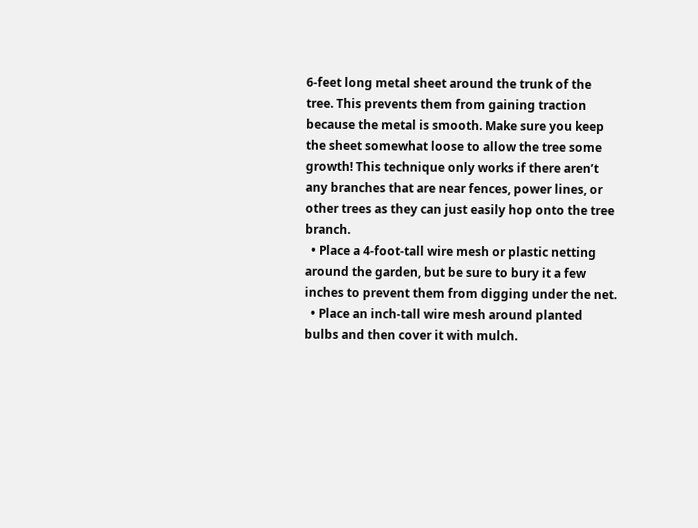6-feet long metal sheet around the trunk of the tree. This prevents them from gaining traction because the metal is smooth. Make sure you keep the sheet somewhat loose to allow the tree some growth! This technique only works if there aren’t any branches that are near fences, power lines, or other trees as they can just easily hop onto the tree branch.
  • Place a 4-foot-tall wire mesh or plastic netting around the garden, but be sure to bury it a few inches to prevent them from digging under the net.
  • Place an inch-tall wire mesh around planted bulbs and then cover it with mulch.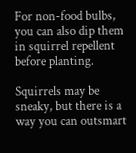For non-food bulbs, you can also dip them in squirrel repellent before planting.

Squirrels may be sneaky, but there is a way you can outsmart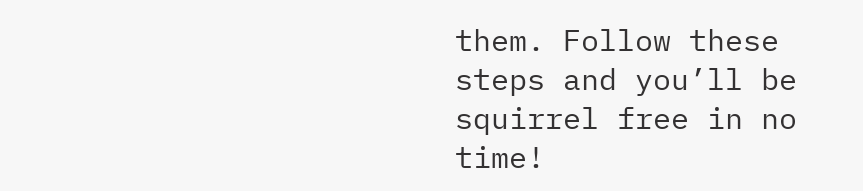them. Follow these steps and you’ll be squirrel free in no time!